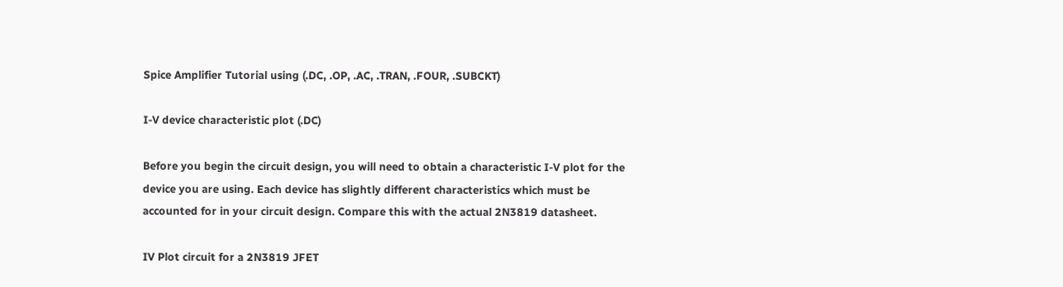Spice Amplifier Tutorial using (.DC, .OP, .AC, .TRAN, .FOUR, .SUBCKT)

I-V device characteristic plot (.DC)

Before you begin the circuit design, you will need to obtain a characteristic I-V plot for the device you are using. Each device has slightly different characteristics which must be accounted for in your circuit design. Compare this with the actual 2N3819 datasheet.

IV Plot circuit for a 2N3819 JFET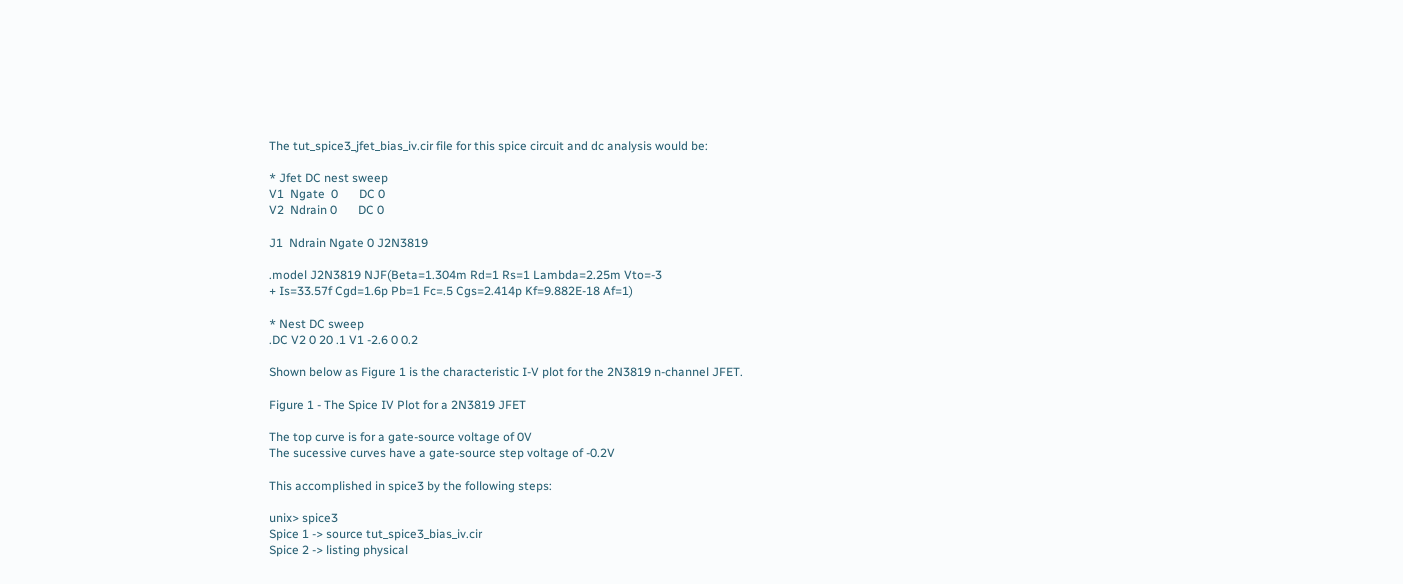The tut_spice3_jfet_bias_iv.cir file for this spice circuit and dc analysis would be:

* Jfet DC nest sweep
V1  Ngate  0       DC 0
V2  Ndrain 0       DC 0

J1  Ndrain Ngate 0 J2N3819

.model J2N3819 NJF(Beta=1.304m Rd=1 Rs=1 Lambda=2.25m Vto=-3
+ Is=33.57f Cgd=1.6p Pb=1 Fc=.5 Cgs=2.414p Kf=9.882E-18 Af=1)

* Nest DC sweep
.DC V2 0 20 .1 V1 -2.6 0 0.2

Shown below as Figure 1 is the characteristic I-V plot for the 2N3819 n-channel JFET.

Figure 1 - The Spice IV Plot for a 2N3819 JFET

The top curve is for a gate-source voltage of 0V
The sucessive curves have a gate-source step voltage of -0.2V

This accomplished in spice3 by the following steps:

unix> spice3
Spice 1 -> source tut_spice3_bias_iv.cir
Spice 2 -> listing physical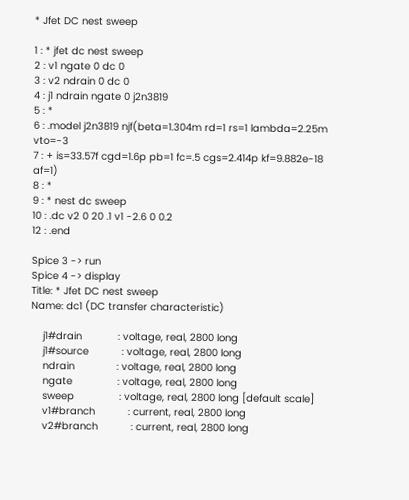* Jfet DC nest sweep

1 : * jfet dc nest sweep
2 : v1 ngate 0 dc 0
3 : v2 ndrain 0 dc 0
4 : j1 ndrain ngate 0 j2n3819
5 : *
6 : .model j2n3819 njf(beta=1.304m rd=1 rs=1 lambda=2.25m vto=-3
7 : + is=33.57f cgd=1.6p pb=1 fc=.5 cgs=2.414p kf=9.882e-18 af=1)
8 : *
9 : * nest dc sweep
10 : .dc v2 0 20 .1 v1 -2.6 0 0.2
12 : .end

Spice 3 -> run
Spice 4 -> display
Title: * Jfet DC nest sweep
Name: dc1 (DC transfer characteristic)

    j1#drain            : voltage, real, 2800 long
    j1#source           : voltage, real, 2800 long
    ndrain              : voltage, real, 2800 long
    ngate               : voltage, real, 2800 long
    sweep               : voltage, real, 2800 long [default scale]
    v1#branch           : current, real, 2800 long
    v2#branch           : current, real, 2800 long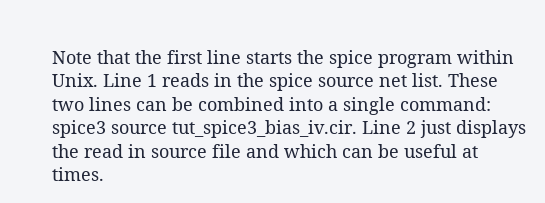Note that the first line starts the spice program within Unix. Line 1 reads in the spice source net list. These two lines can be combined into a single command: spice3 source tut_spice3_bias_iv.cir. Line 2 just displays the read in source file and which can be useful at times.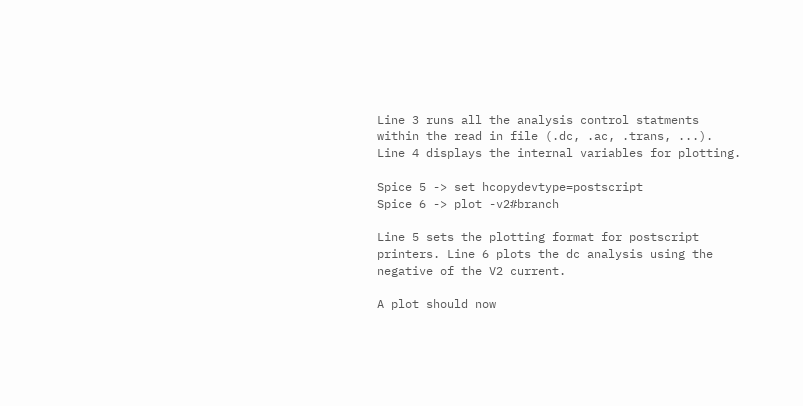Line 3 runs all the analysis control statments within the read in file (.dc, .ac, .trans, ...). Line 4 displays the internal variables for plotting.

Spice 5 -> set hcopydevtype=postscript
Spice 6 -> plot -v2#branch

Line 5 sets the plotting format for postscript printers. Line 6 plots the dc analysis using the negative of the V2 current.

A plot should now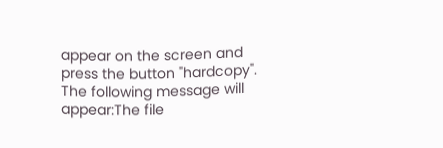appear on the screen and press the button "hardcopy". The following message will appear:The file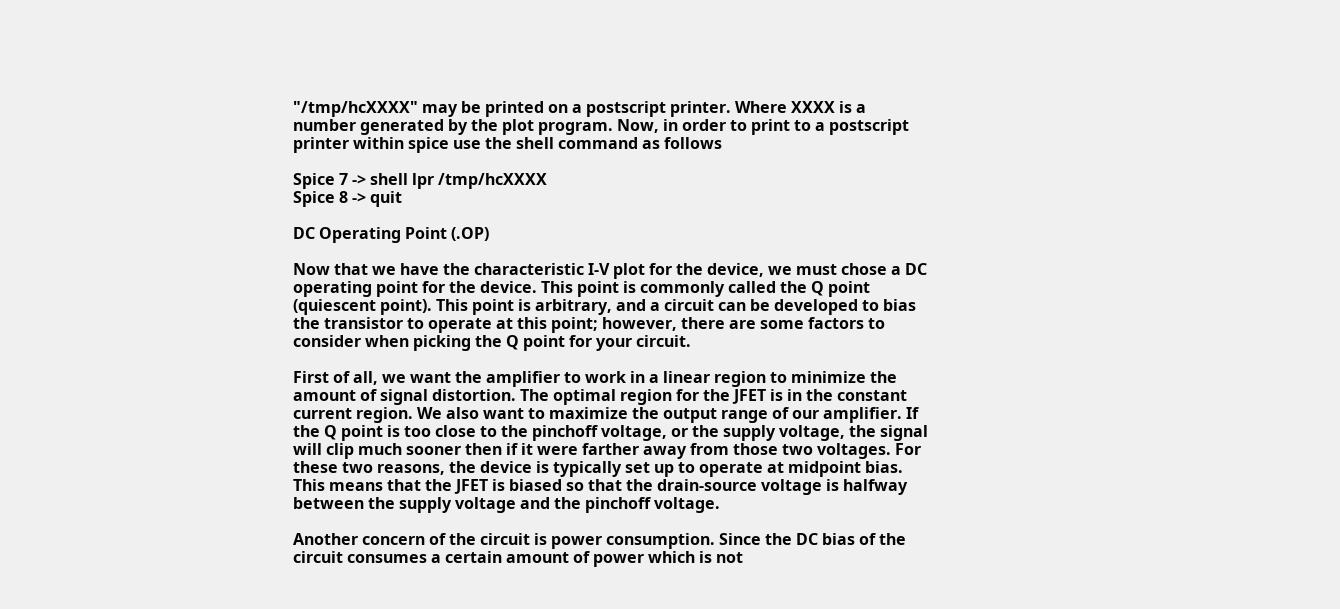"/tmp/hcXXXX" may be printed on a postscript printer. Where XXXX is a number generated by the plot program. Now, in order to print to a postscript printer within spice use the shell command as follows

Spice 7 -> shell lpr /tmp/hcXXXX
Spice 8 -> quit

DC Operating Point (.OP)

Now that we have the characteristic I-V plot for the device, we must chose a DC operating point for the device. This point is commonly called the Q point (quiescent point). This point is arbitrary, and a circuit can be developed to bias the transistor to operate at this point; however, there are some factors to consider when picking the Q point for your circuit.

First of all, we want the amplifier to work in a linear region to minimize the amount of signal distortion. The optimal region for the JFET is in the constant current region. We also want to maximize the output range of our amplifier. If the Q point is too close to the pinchoff voltage, or the supply voltage, the signal will clip much sooner then if it were farther away from those two voltages. For these two reasons, the device is typically set up to operate at midpoint bias. This means that the JFET is biased so that the drain-source voltage is halfway between the supply voltage and the pinchoff voltage.

Another concern of the circuit is power consumption. Since the DC bias of the circuit consumes a certain amount of power which is not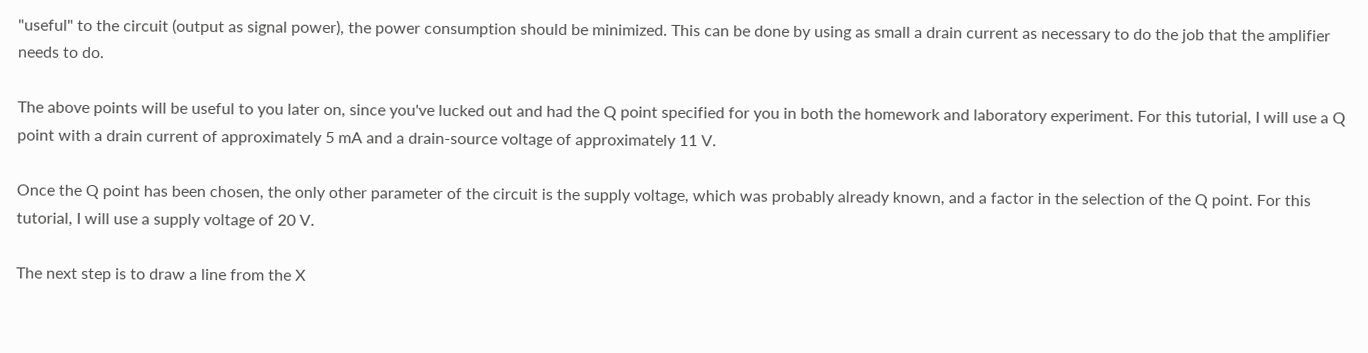"useful" to the circuit (output as signal power), the power consumption should be minimized. This can be done by using as small a drain current as necessary to do the job that the amplifier needs to do.

The above points will be useful to you later on, since you've lucked out and had the Q point specified for you in both the homework and laboratory experiment. For this tutorial, I will use a Q point with a drain current of approximately 5 mA and a drain-source voltage of approximately 11 V.

Once the Q point has been chosen, the only other parameter of the circuit is the supply voltage, which was probably already known, and a factor in the selection of the Q point. For this tutorial, I will use a supply voltage of 20 V.

The next step is to draw a line from the X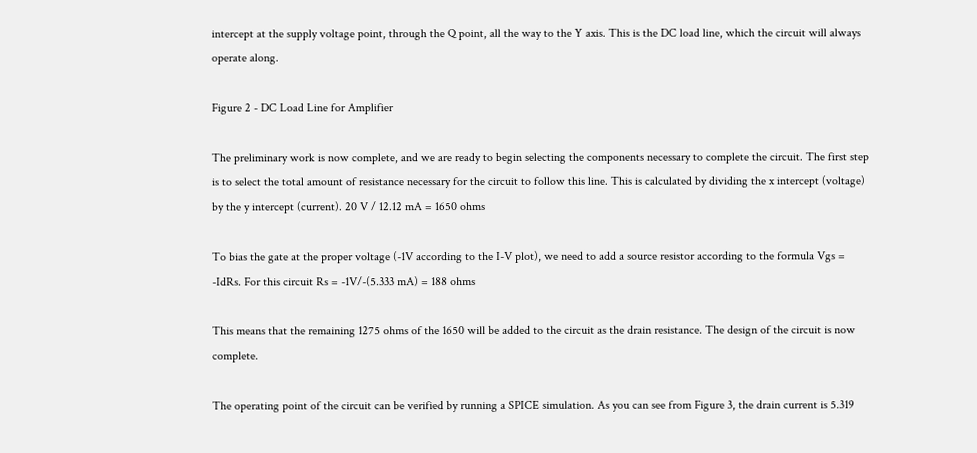intercept at the supply voltage point, through the Q point, all the way to the Y axis. This is the DC load line, which the circuit will always operate along.

Figure 2 - DC Load Line for Amplifier

The preliminary work is now complete, and we are ready to begin selecting the components necessary to complete the circuit. The first step is to select the total amount of resistance necessary for the circuit to follow this line. This is calculated by dividing the x intercept (voltage) by the y intercept (current). 20 V / 12.12 mA = 1650 ohms

To bias the gate at the proper voltage (-1V according to the I-V plot), we need to add a source resistor according to the formula Vgs = -IdRs. For this circuit Rs = -1V/-(5.333 mA) = 188 ohms

This means that the remaining 1275 ohms of the 1650 will be added to the circuit as the drain resistance. The design of the circuit is now complete.

The operating point of the circuit can be verified by running a SPICE simulation. As you can see from Figure 3, the drain current is 5.319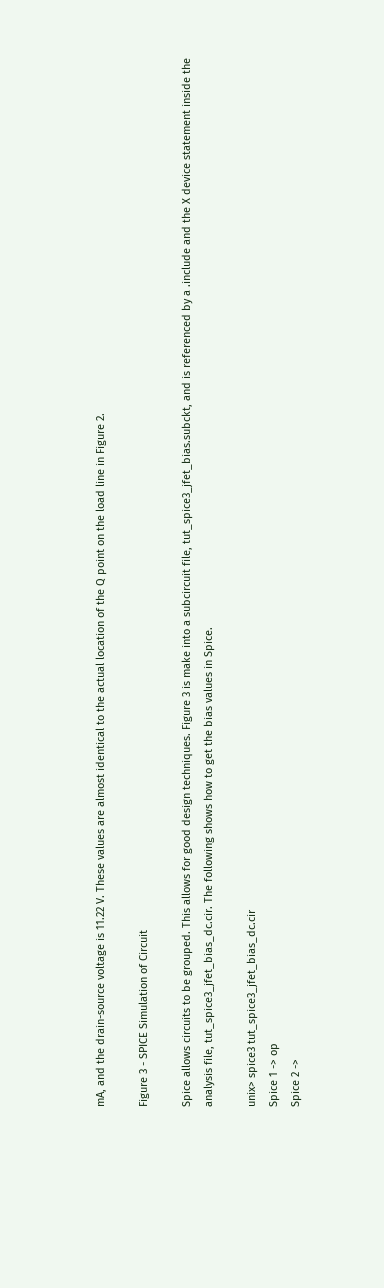mA, and the drain-source voltage is 11.22 V. These values are almost identical to the actual location of the Q point on the load line in Figure 2.

Figure 3 - SPICE Simulation of Circuit

Spice allows circuits to be grouped. This allows for good design techniques. Figure 3 is make into a subcircuit file, tut_spice3_jfet_bias.subckt, and is referenced by a .include and the X device statement inside the analysis file, tut_spice3_jfet_bias_dc.cir. The following shows how to get the bias values in Spice.

unix> spice3 tut_spice3_jfet_bias_dc.cir
Spice 1 -> op
Spice 2 ->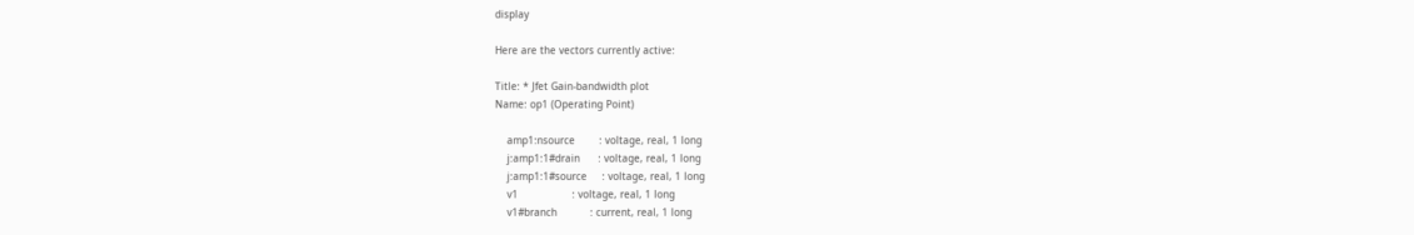display

Here are the vectors currently active:

Title: * Jfet Gain-bandwidth plot
Name: op1 (Operating Point)

    amp1:nsource        : voltage, real, 1 long
    j:amp1:1#drain      : voltage, real, 1 long
    j:amp1:1#source     : voltage, real, 1 long
    v1                  : voltage, real, 1 long
    v1#branch           : current, real, 1 long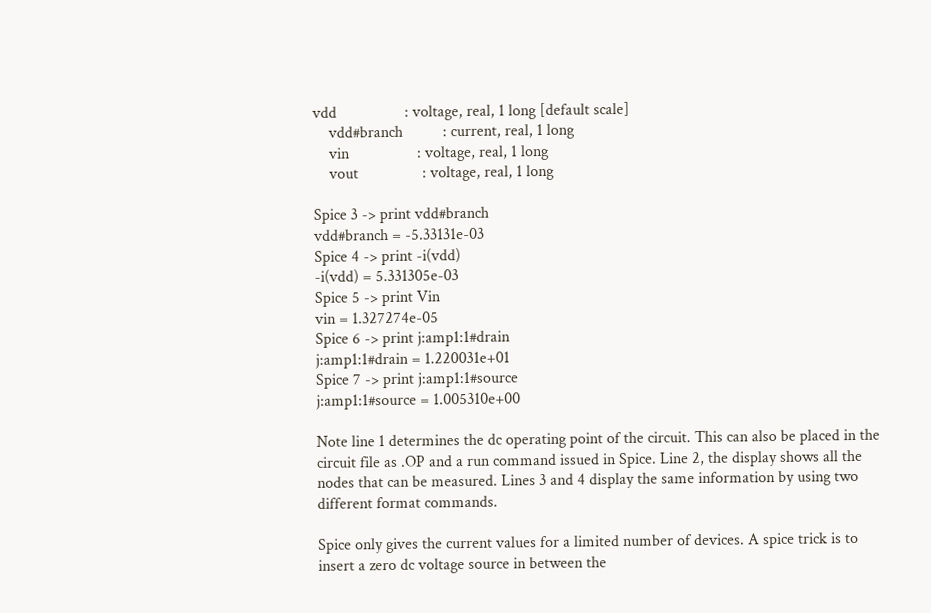vdd                 : voltage, real, 1 long [default scale]
    vdd#branch          : current, real, 1 long
    vin                 : voltage, real, 1 long
    vout                : voltage, real, 1 long

Spice 3 -> print vdd#branch
vdd#branch = -5.33131e-03
Spice 4 -> print -i(vdd)
-i(vdd) = 5.331305e-03
Spice 5 -> print Vin
vin = 1.327274e-05
Spice 6 -> print j:amp1:1#drain
j:amp1:1#drain = 1.220031e+01
Spice 7 -> print j:amp1:1#source
j:amp1:1#source = 1.005310e+00

Note line 1 determines the dc operating point of the circuit. This can also be placed in the circuit file as .OP and a run command issued in Spice. Line 2, the display shows all the nodes that can be measured. Lines 3 and 4 display the same information by using two different format commands.

Spice only gives the current values for a limited number of devices. A spice trick is to insert a zero dc voltage source in between the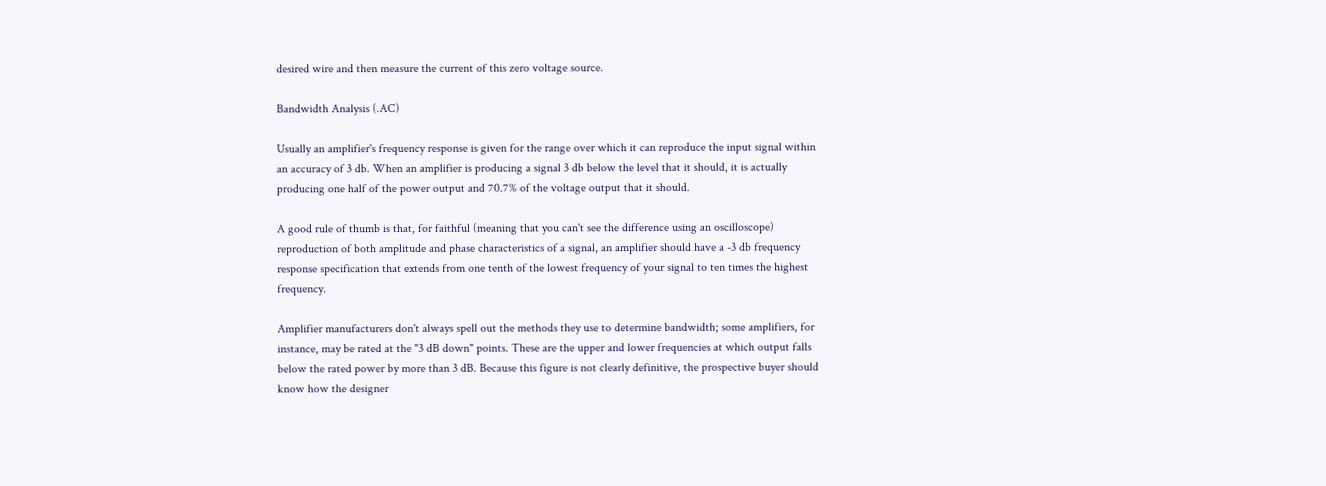desired wire and then measure the current of this zero voltage source.

Bandwidth Analysis (.AC)

Usually an amplifier's frequency response is given for the range over which it can reproduce the input signal within an accuracy of 3 db. When an amplifier is producing a signal 3 db below the level that it should, it is actually producing one half of the power output and 70.7% of the voltage output that it should.

A good rule of thumb is that, for faithful (meaning that you can't see the difference using an oscilloscope) reproduction of both amplitude and phase characteristics of a signal, an amplifier should have a -3 db frequency response specification that extends from one tenth of the lowest frequency of your signal to ten times the highest frequency.

Amplifier manufacturers don't always spell out the methods they use to determine bandwidth; some amplifiers, for instance, may be rated at the "3 dB down" points. These are the upper and lower frequencies at which output falls below the rated power by more than 3 dB. Because this figure is not clearly definitive, the prospective buyer should know how the designer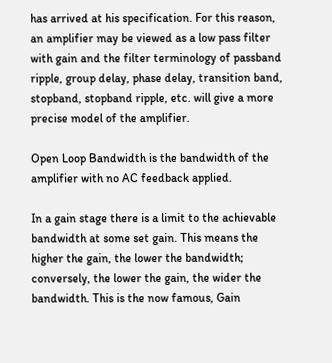has arrived at his specification. For this reason, an amplifier may be viewed as a low pass filter with gain and the filter terminology of passband ripple, group delay, phase delay, transition band, stopband, stopband ripple, etc. will give a more precise model of the amplifier.

Open Loop Bandwidth is the bandwidth of the amplifier with no AC feedback applied.

In a gain stage there is a limit to the achievable bandwidth at some set gain. This means the higher the gain, the lower the bandwidth; conversely, the lower the gain, the wider the bandwidth. This is the now famous, Gain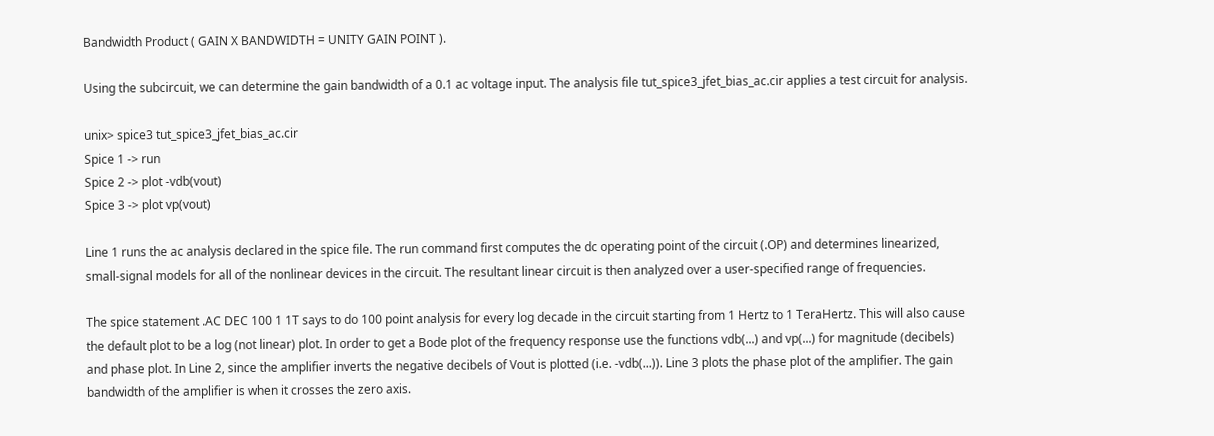Bandwidth Product ( GAIN X BANDWIDTH = UNITY GAIN POINT ).

Using the subcircuit, we can determine the gain bandwidth of a 0.1 ac voltage input. The analysis file tut_spice3_jfet_bias_ac.cir applies a test circuit for analysis.

unix> spice3 tut_spice3_jfet_bias_ac.cir
Spice 1 -> run
Spice 2 -> plot -vdb(vout)
Spice 3 -> plot vp(vout)

Line 1 runs the ac analysis declared in the spice file. The run command first computes the dc operating point of the circuit (.OP) and determines linearized, small-signal models for all of the nonlinear devices in the circuit. The resultant linear circuit is then analyzed over a user-specified range of frequencies.

The spice statement .AC DEC 100 1 1T says to do 100 point analysis for every log decade in the circuit starting from 1 Hertz to 1 TeraHertz. This will also cause the default plot to be a log (not linear) plot. In order to get a Bode plot of the frequency response use the functions vdb(...) and vp(...) for magnitude (decibels) and phase plot. In Line 2, since the amplifier inverts the negative decibels of Vout is plotted (i.e. -vdb(...)). Line 3 plots the phase plot of the amplifier. The gain bandwidth of the amplifier is when it crosses the zero axis.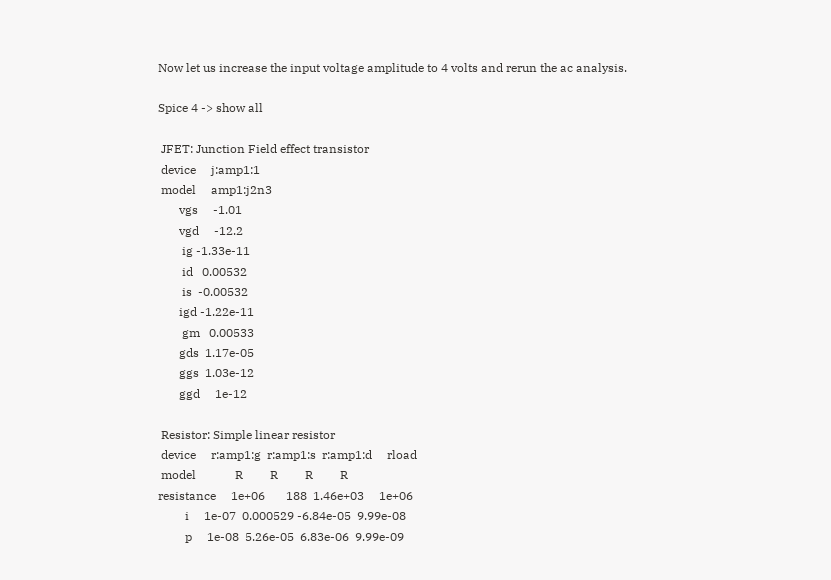Now let us increase the input voltage amplitude to 4 volts and rerun the ac analysis.

Spice 4 -> show all

 JFET: Junction Field effect transistor
 device     j:amp1:1
 model     amp1:j2n3
       vgs     -1.01
       vgd     -12.2
        ig -1.33e-11
        id   0.00532
        is  -0.00532
       igd -1.22e-11
        gm   0.00533
       gds  1.17e-05
       ggs  1.03e-12
       ggd     1e-12

 Resistor: Simple linear resistor
 device     r:amp1:g  r:amp1:s  r:amp1:d     rload
 model             R         R         R         R
resistance     1e+06       188  1.46e+03     1e+06
         i     1e-07  0.000529 -6.84e-05  9.99e-08
         p     1e-08  5.26e-05  6.83e-06  9.99e-09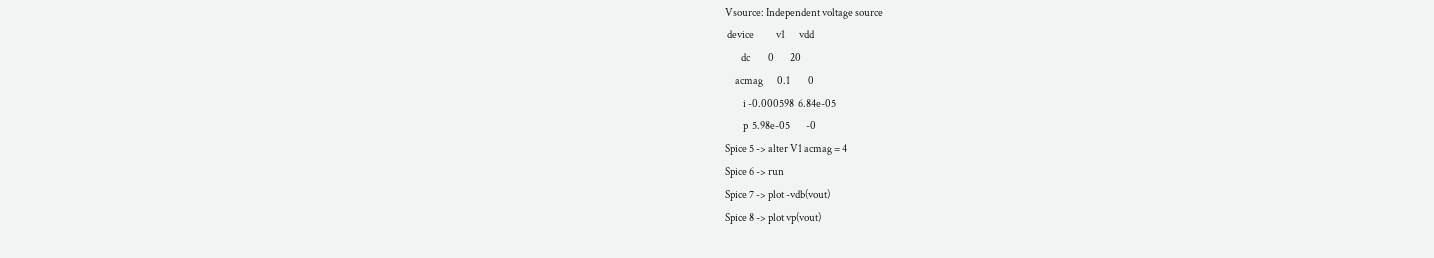Vsource: Independent voltage source
 device           v1       vdd
        dc         0        20
     acmag       0.1         0
         i -0.000598  6.84e-05
         p  5.98e-05        -0
Spice 5 -> alter V1 acmag = 4
Spice 6 -> run
Spice 7 -> plot -vdb(vout)
Spice 8 -> plot vp(vout)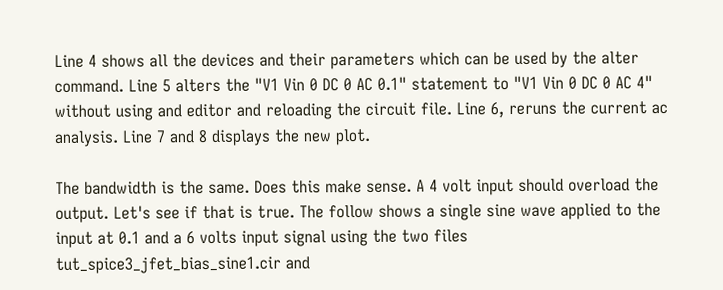Line 4 shows all the devices and their parameters which can be used by the alter command. Line 5 alters the "V1 Vin 0 DC 0 AC 0.1" statement to "V1 Vin 0 DC 0 AC 4" without using and editor and reloading the circuit file. Line 6, reruns the current ac analysis. Line 7 and 8 displays the new plot.

The bandwidth is the same. Does this make sense. A 4 volt input should overload the output. Let's see if that is true. The follow shows a single sine wave applied to the input at 0.1 and a 6 volts input signal using the two files tut_spice3_jfet_bias_sine1.cir and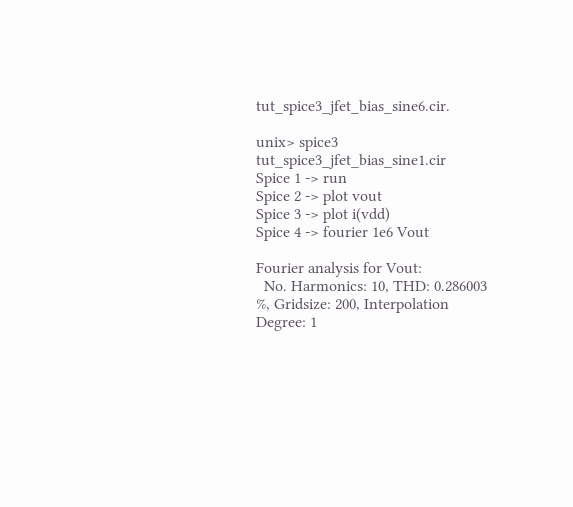tut_spice3_jfet_bias_sine6.cir.

unix> spice3 tut_spice3_jfet_bias_sine1.cir
Spice 1 -> run
Spice 2 -> plot vout
Spice 3 -> plot i(vdd)
Spice 4 -> fourier 1e6 Vout

Fourier analysis for Vout:
  No. Harmonics: 10, THD: 0.286003 %, Gridsize: 200, Interpolation Degree: 1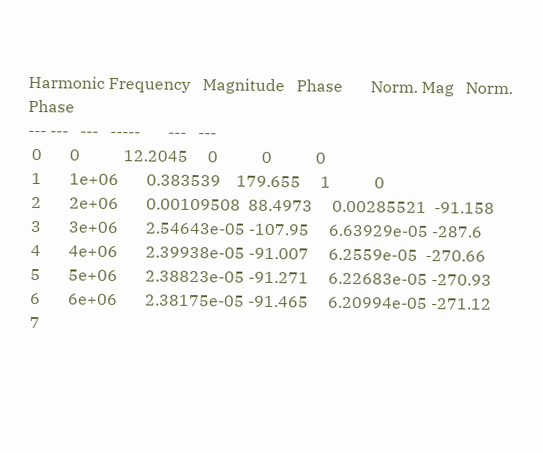Harmonic Frequency   Magnitude   Phase       Norm. Mag   Norm. Phase
--- ---   ---   -----       ---   ---
 0       0           12.2045     0           0           0
 1       1e+06       0.383539    179.655     1           0
 2       2e+06       0.00109508  88.4973     0.00285521  -91.158
 3       3e+06       2.54643e-05 -107.95     6.63929e-05 -287.6
 4       4e+06       2.39938e-05 -91.007     6.2559e-05  -270.66
 5       5e+06       2.38823e-05 -91.271     6.22683e-05 -270.93
 6       6e+06       2.38175e-05 -91.465     6.20994e-05 -271.12
 7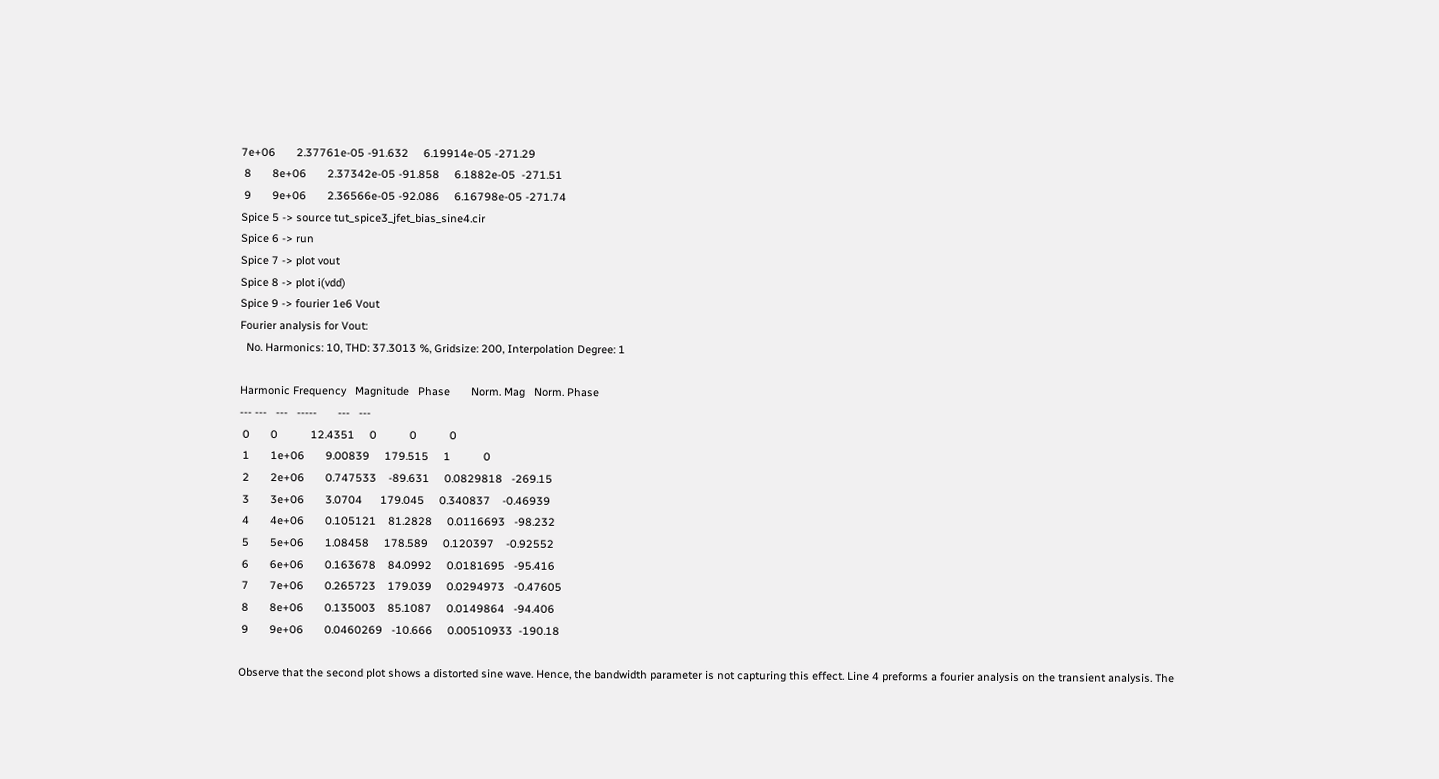7e+06       2.37761e-05 -91.632     6.19914e-05 -271.29
 8       8e+06       2.37342e-05 -91.858     6.1882e-05  -271.51
 9       9e+06       2.36566e-05 -92.086     6.16798e-05 -271.74
Spice 5 -> source tut_spice3_jfet_bias_sine4.cir
Spice 6 -> run
Spice 7 -> plot vout
Spice 8 -> plot i(vdd)
Spice 9 -> fourier 1e6 Vout
Fourier analysis for Vout:
  No. Harmonics: 10, THD: 37.3013 %, Gridsize: 200, Interpolation Degree: 1

Harmonic Frequency   Magnitude   Phase       Norm. Mag   Norm. Phase
--- ---   ---   -----       ---   ---
 0       0           12.4351     0           0           0
 1       1e+06       9.00839     179.515     1           0
 2       2e+06       0.747533    -89.631     0.0829818   -269.15
 3       3e+06       3.0704      179.045     0.340837    -0.46939
 4       4e+06       0.105121    81.2828     0.0116693   -98.232
 5       5e+06       1.08458     178.589     0.120397    -0.92552
 6       6e+06       0.163678    84.0992     0.0181695   -95.416
 7       7e+06       0.265723    179.039     0.0294973   -0.47605
 8       8e+06       0.135003    85.1087     0.0149864   -94.406
 9       9e+06       0.0460269   -10.666     0.00510933  -190.18

Observe that the second plot shows a distorted sine wave. Hence, the bandwidth parameter is not capturing this effect. Line 4 preforms a fourier analysis on the transient analysis. The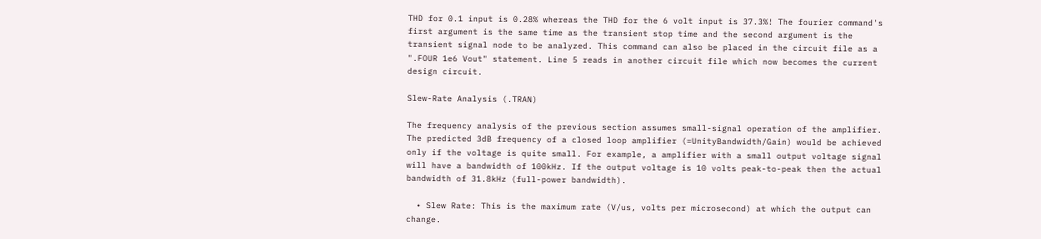THD for 0.1 input is 0.28% whereas the THD for the 6 volt input is 37.3%! The fourier command's first argument is the same time as the transient stop time and the second argument is the transient signal node to be analyzed. This command can also be placed in the circuit file as a ".FOUR 1e6 Vout" statement. Line 5 reads in another circuit file which now becomes the current design circuit.

Slew-Rate Analysis (.TRAN)

The frequency analysis of the previous section assumes small-signal operation of the amplifier. The predicted 3dB frequency of a closed loop amplifier (=UnityBandwidth/Gain) would be achieved only if the voltage is quite small. For example, a amplifier with a small output voltage signal will have a bandwidth of 100kHz. If the output voltage is 10 volts peak-to-peak then the actual bandwidth of 31.8kHz (full-power bandwidth).

  • Slew Rate: This is the maximum rate (V/us, volts per microsecond) at which the output can change.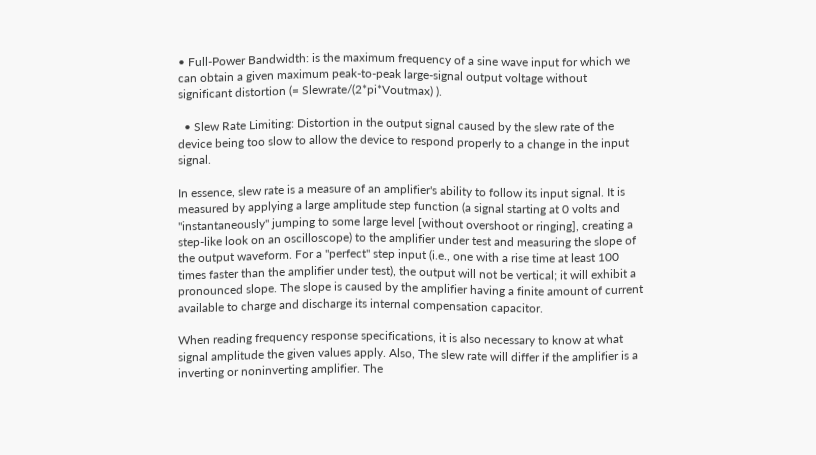• Full-Power Bandwidth: is the maximum frequency of a sine wave input for which we can obtain a given maximum peak-to-peak large-signal output voltage without significant distortion (= Slewrate/(2*pi*Voutmax) ).

  • Slew Rate Limiting: Distortion in the output signal caused by the slew rate of the device being too slow to allow the device to respond properly to a change in the input signal.

In essence, slew rate is a measure of an amplifier's ability to follow its input signal. It is measured by applying a large amplitude step function (a signal starting at 0 volts and "instantaneously" jumping to some large level [without overshoot or ringing], creating a step-like look on an oscilloscope) to the amplifier under test and measuring the slope of the output waveform. For a "perfect" step input (i.e., one with a rise time at least 100 times faster than the amplifier under test), the output will not be vertical; it will exhibit a pronounced slope. The slope is caused by the amplifier having a finite amount of current available to charge and discharge its internal compensation capacitor.

When reading frequency response specifications, it is also necessary to know at what signal amplitude the given values apply. Also, The slew rate will differ if the amplifier is a inverting or noninverting amplifier. The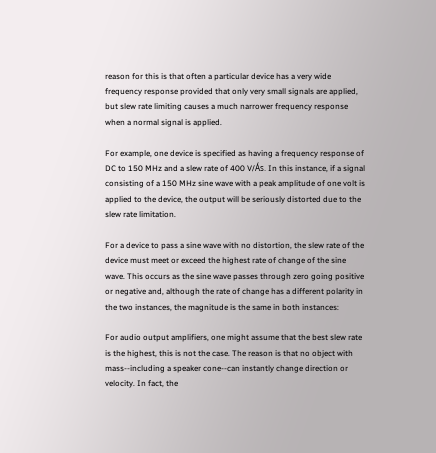reason for this is that often a particular device has a very wide frequency response provided that only very small signals are applied, but slew rate limiting causes a much narrower frequency response when a normal signal is applied.

For example, one device is specified as having a frequency response of DC to 150 MHz and a slew rate of 400 V/Ás. In this instance, if a signal consisting of a 150 MHz sine wave with a peak amplitude of one volt is applied to the device, the output will be seriously distorted due to the slew rate limitation.

For a device to pass a sine wave with no distortion, the slew rate of the device must meet or exceed the highest rate of change of the sine wave. This occurs as the sine wave passes through zero going positive or negative and, although the rate of change has a different polarity in the two instances, the magnitude is the same in both instances:

For audio output amplifiers, one might assume that the best slew rate is the highest, this is not the case. The reason is that no object with mass--including a speaker cone--can instantly change direction or velocity. In fact, the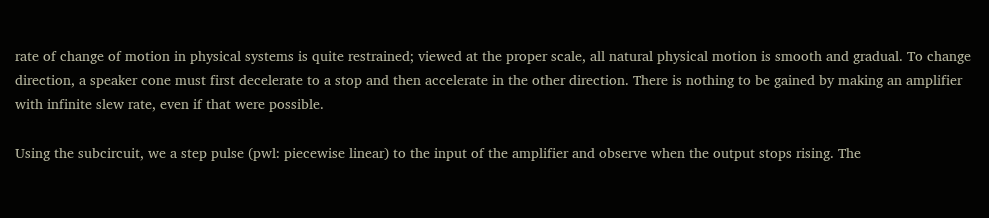rate of change of motion in physical systems is quite restrained; viewed at the proper scale, all natural physical motion is smooth and gradual. To change direction, a speaker cone must first decelerate to a stop and then accelerate in the other direction. There is nothing to be gained by making an amplifier with infinite slew rate, even if that were possible.

Using the subcircuit, we a step pulse (pwl: piecewise linear) to the input of the amplifier and observe when the output stops rising. The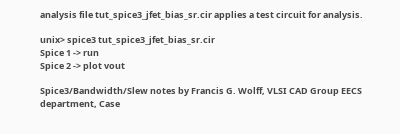analysis file tut_spice3_jfet_bias_sr.cir applies a test circuit for analysis.

unix> spice3 tut_spice3_jfet_bias_sr.cir
Spice 1 -> run
Spice 2 -> plot vout

Spice3/Bandwidth/Slew notes by Francis G. Wolff, VLSI CAD Group EECS department, Case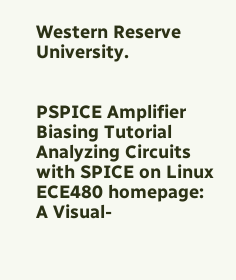Western Reserve University.


PSPICE Amplifier Biasing Tutorial
Analyzing Circuits with SPICE on Linux
ECE480 homepage: A Visual-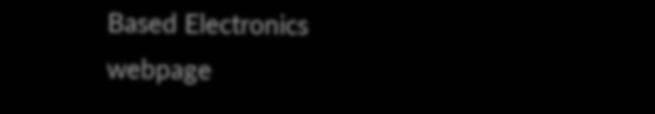Based Electronics webpage